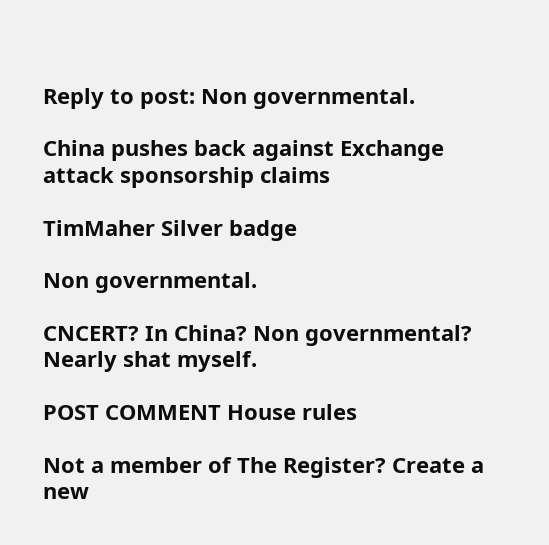Reply to post: Non governmental.

China pushes back against Exchange attack sponsorship claims

TimMaher Silver badge

Non governmental.

CNCERT? In China? Non governmental? Nearly shat myself.

POST COMMENT House rules

Not a member of The Register? Create a new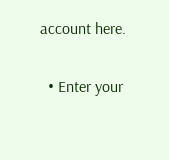account here.

  • Enter your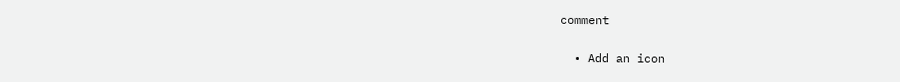comment

  • Add an icon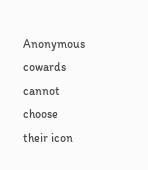Anonymous cowards cannot choose their icon